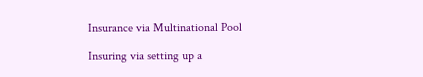Insurance via Multinational Pool

Insuring via setting up a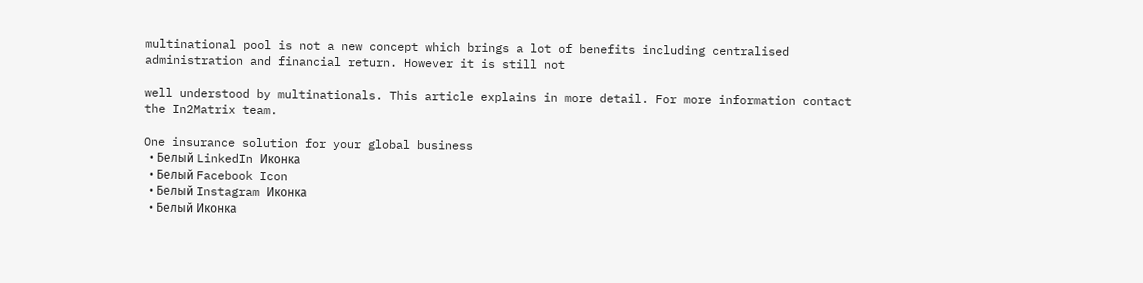multinational pool is not a new concept which brings a lot of benefits including centralised administration and financial return. However it is still not

well understood by multinationals. This article explains in more detail. For more information contact the In2Matrix team.

One insurance solution for your global business
  • Белый LinkedIn Иконка
  • Белый Facebook Icon
  • Белый Instagram Иконка
  • Белый Иконка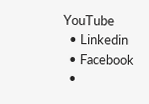YouTube
  • Linkedin
  • Facebook
  •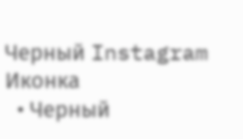Черный Instagram Иконка
  • Черный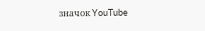значок YouTube